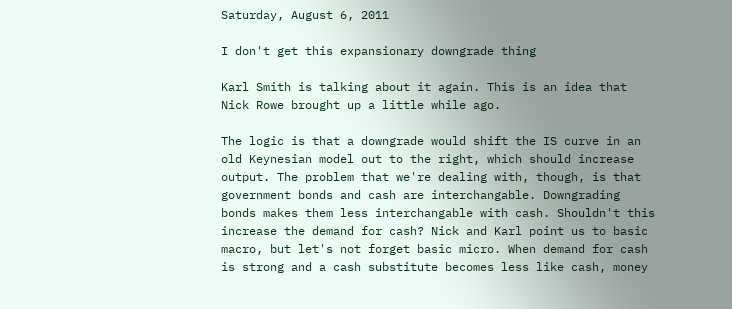Saturday, August 6, 2011

I don't get this expansionary downgrade thing

Karl Smith is talking about it again. This is an idea that Nick Rowe brought up a little while ago.

The logic is that a downgrade would shift the IS curve in an old Keynesian model out to the right, which should increase output. The problem that we're dealing with, though, is that government bonds and cash are interchangable. Downgrading bonds makes them less interchangable with cash. Shouldn't this increase the demand for cash? Nick and Karl point us to basic macro, but let's not forget basic micro. When demand for cash is strong and a cash substitute becomes less like cash, money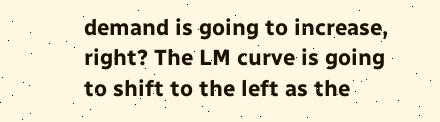demand is going to increase, right? The LM curve is going to shift to the left as the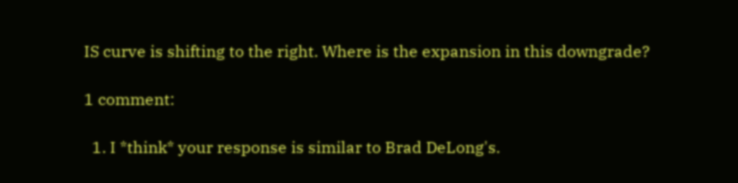IS curve is shifting to the right. Where is the expansion in this downgrade?

1 comment:

  1. I *think* your response is similar to Brad DeLong's.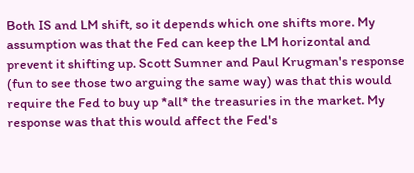Both IS and LM shift, so it depends which one shifts more. My assumption was that the Fed can keep the LM horizontal and prevent it shifting up. Scott Sumner and Paul Krugman's response (fun to see those two arguing the same way) was that this would require the Fed to buy up *all* the treasuries in the market. My response was that this would affect the Fed's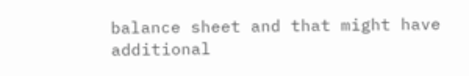balance sheet and that might have additional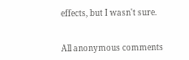effects, but I wasn't sure.


All anonymous comments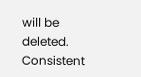will be deleted. Consistent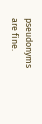pseudonyms are fine.